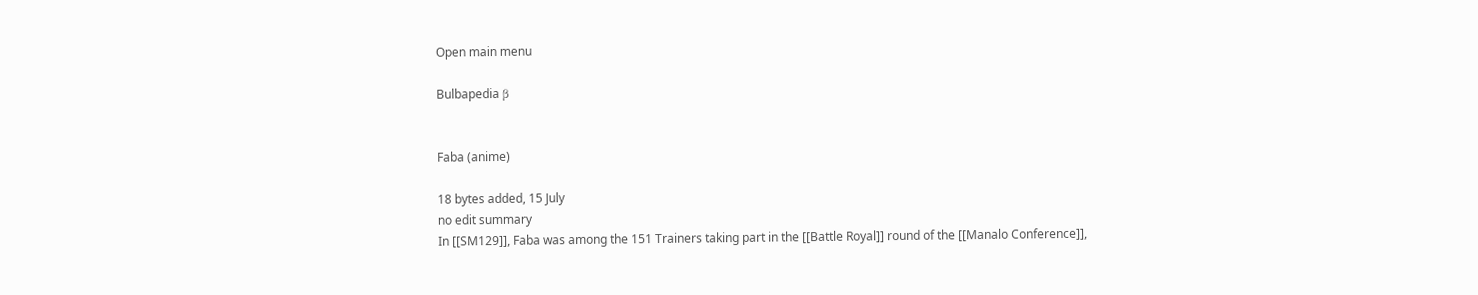Open main menu

Bulbapedia β


Faba (anime)

18 bytes added, 15 July
no edit summary
In [[SM129]], Faba was among the 151 Trainers taking part in the [[Battle Royal]] round of the [[Manalo Conference]],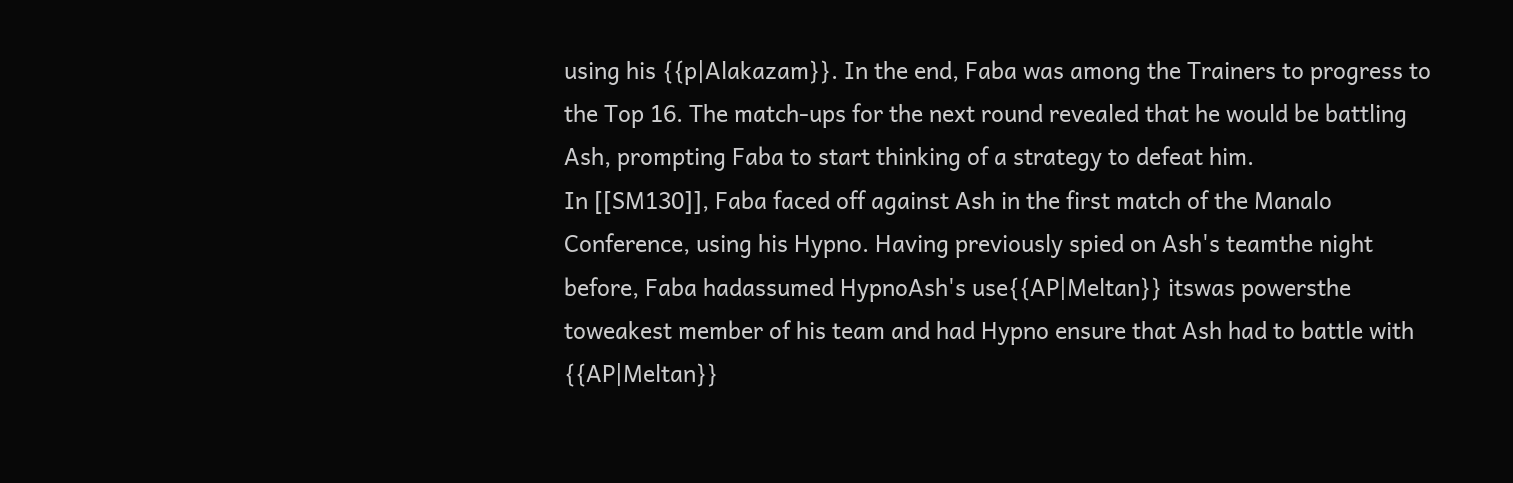using his {{p|Alakazam}}. In the end, Faba was among the Trainers to progress to the Top 16. The match-ups for the next round revealed that he would be battling Ash, prompting Faba to start thinking of a strategy to defeat him.
In [[SM130]], Faba faced off against Ash in the first match of the Manalo Conference, using his Hypno. Having previously spied on Ash's teamthe night before, Faba hadassumed HypnoAsh's use{{AP|Meltan}} itswas powersthe toweakest member of his team and had Hypno ensure that Ash had to battle with {{AP|Meltan}}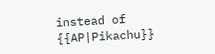instead of {{AP|Pikachu}}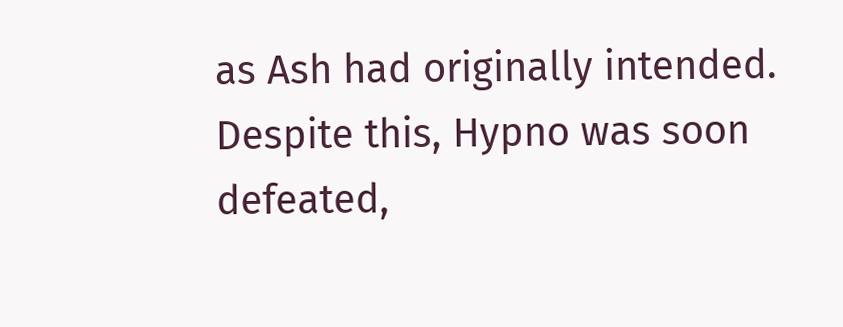as Ash had originally intended. Despite this, Hypno was soon defeated,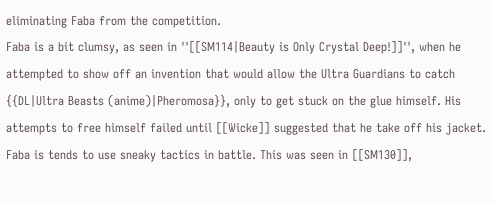eliminating Faba from the competition.
Faba is a bit clumsy, as seen in ''[[SM114|Beauty is Only Crystal Deep!]]'', when he attempted to show off an invention that would allow the Ultra Guardians to catch {{DL|Ultra Beasts (anime)|Pheromosa}}, only to get stuck on the glue himself. His attempts to free himself failed until [[Wicke]] suggested that he take off his jacket.
Faba is tends to use sneaky tactics in battle. This was seen in [[SM130]],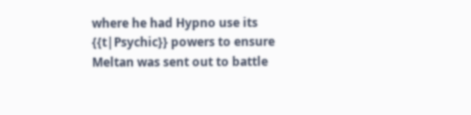where he had Hypno use its {{t|Psychic}} powers to ensure Meltan was sent out to battle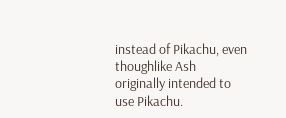instead of Pikachu, even thoughlike Ash originally intended to use Pikachu.